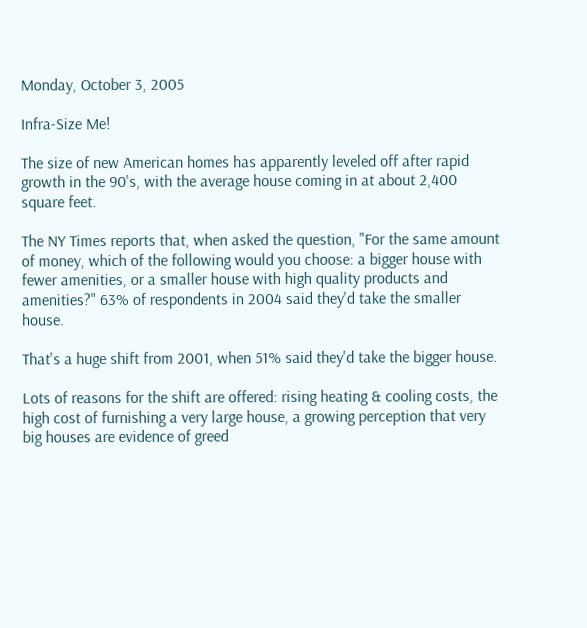Monday, October 3, 2005

Infra-Size Me!

The size of new American homes has apparently leveled off after rapid growth in the 90's, with the average house coming in at about 2,400 square feet.

The NY Times reports that, when asked the question, "For the same amount of money, which of the following would you choose: a bigger house with fewer amenities, or a smaller house with high quality products and amenities?" 63% of respondents in 2004 said they'd take the smaller house.

That's a huge shift from 2001, when 51% said they'd take the bigger house.

Lots of reasons for the shift are offered: rising heating & cooling costs, the high cost of furnishing a very large house, a growing perception that very big houses are evidence of greed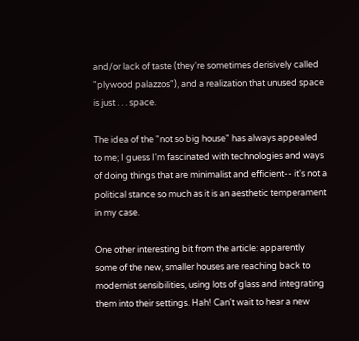and/or lack of taste (they're sometimes derisively called "plywood palazzos"), and a realization that unused space is just . . . space.

The idea of the "not so big house" has always appealed to me; I guess I'm fascinated with technologies and ways of doing things that are minimalist and efficient-- it's not a political stance so much as it is an aesthetic temperament in my case.

One other interesting bit from the article: apparently some of the new, smaller houses are reaching back to modernist sensibilities, using lots of glass and integrating them into their settings. Hah! Can't wait to hear a new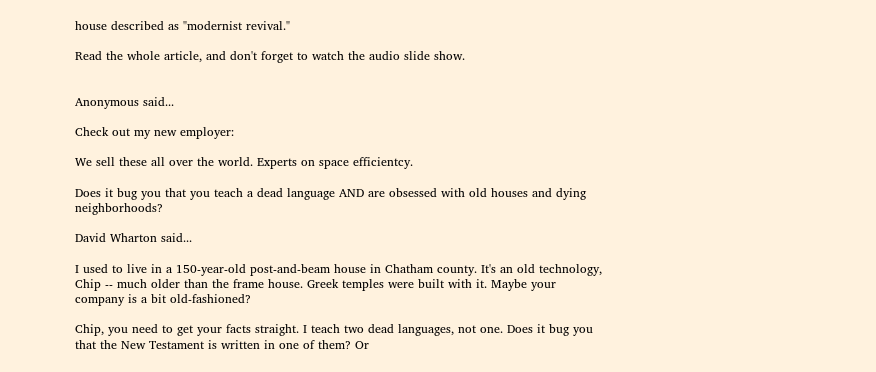house described as "modernist revival."

Read the whole article, and don't forget to watch the audio slide show.


Anonymous said...

Check out my new employer:

We sell these all over the world. Experts on space efficientcy.

Does it bug you that you teach a dead language AND are obsessed with old houses and dying neighborhoods?

David Wharton said...

I used to live in a 150-year-old post-and-beam house in Chatham county. It's an old technology, Chip -- much older than the frame house. Greek temples were built with it. Maybe your company is a bit old-fashioned?

Chip, you need to get your facts straight. I teach two dead languages, not one. Does it bug you that the New Testament is written in one of them? Or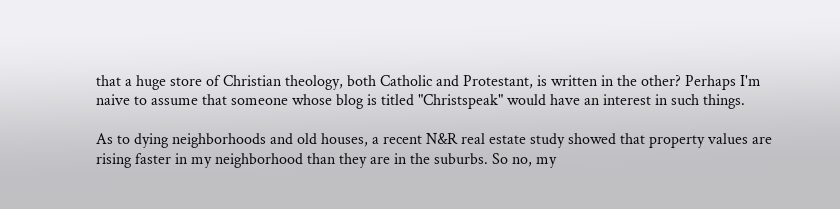that a huge store of Christian theology, both Catholic and Protestant, is written in the other? Perhaps I'm naive to assume that someone whose blog is titled "Christspeak" would have an interest in such things.

As to dying neighborhoods and old houses, a recent N&R real estate study showed that property values are rising faster in my neighborhood than they are in the suburbs. So no, my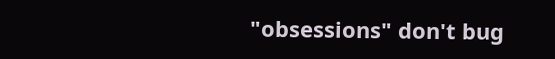"obsessions" don't bug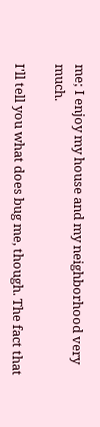me; I enjoy my house and my neighborhood very much.

I'll tell you what does bug me, though. The fact that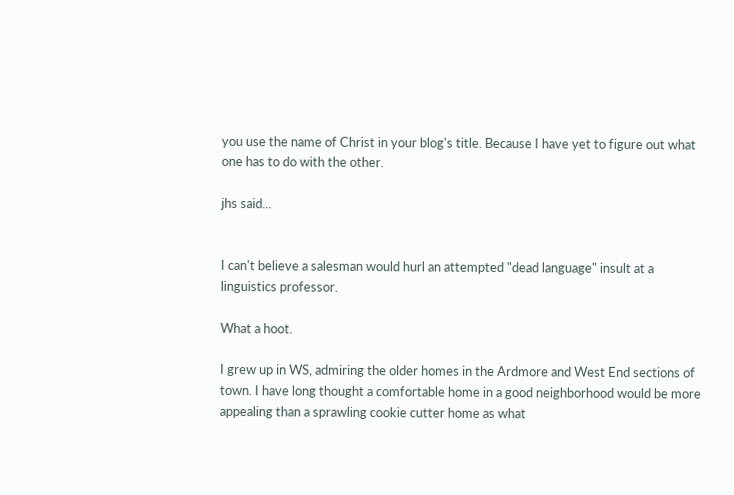you use the name of Christ in your blog's title. Because I have yet to figure out what one has to do with the other.

jhs said...


I can't believe a salesman would hurl an attempted "dead language" insult at a linguistics professor.

What a hoot.

I grew up in WS, admiring the older homes in the Ardmore and West End sections of town. I have long thought a comfortable home in a good neighborhood would be more appealing than a sprawling cookie cutter home as what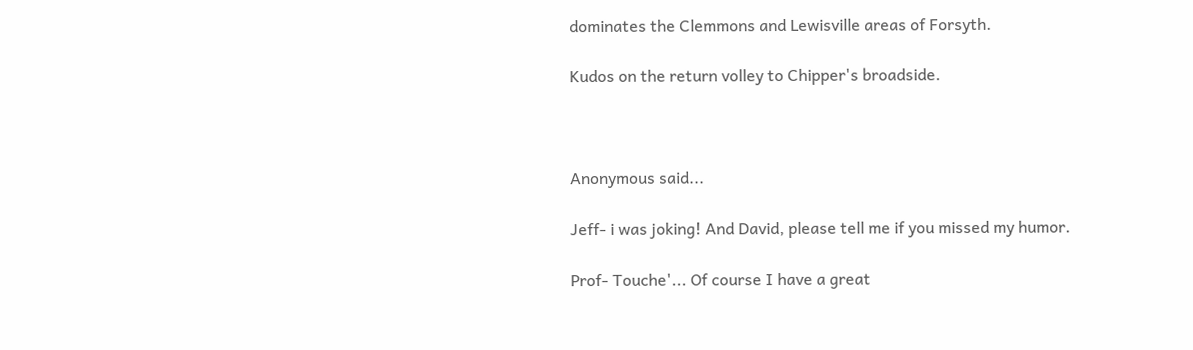dominates the Clemmons and Lewisville areas of Forsyth.

Kudos on the return volley to Chipper's broadside.



Anonymous said...

Jeff- i was joking! And David, please tell me if you missed my humor.

Prof- Touche'... Of course I have a great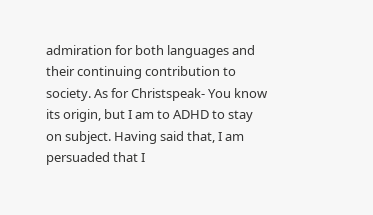admiration for both languages and their continuing contribution to society. As for Christspeak- You know its origin, but I am to ADHD to stay on subject. Having said that, I am persuaded that I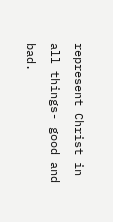represent Christ in all things- good and bad.